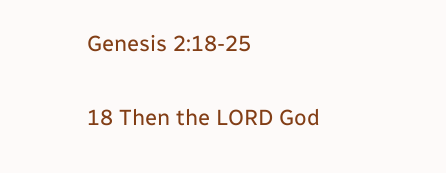Genesis 2:18-25

18 Then the LORD God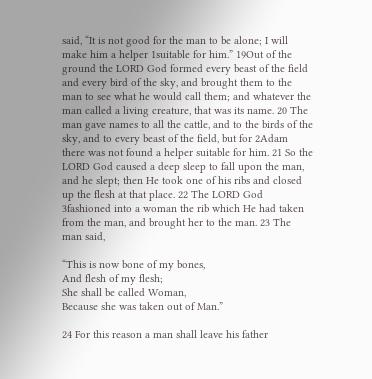said, “It is not good for the man to be alone; I will make him a helper 1suitable for him.” 19Out of the ground the LORD God formed every beast of the field and every bird of the sky, and brought them to the man to see what he would call them; and whatever the man called a living creature, that was its name. 20 The man gave names to all the cattle, and to the birds of the sky, and to every beast of the field, but for 2Adam there was not found a helper suitable for him. 21 So the LORD God caused a deep sleep to fall upon the man, and he slept; then He took one of his ribs and closed up the flesh at that place. 22 The LORD God 3fashioned into a woman the rib which He had taken from the man, and brought her to the man. 23 The man said,

“This is now bone of my bones,
And flesh of my flesh;
She shall be called Woman,
Because she was taken out of Man.”

24 For this reason a man shall leave his father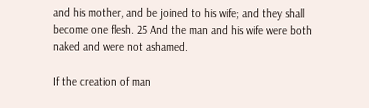and his mother, and be joined to his wife; and they shall become one flesh. 25 And the man and his wife were both naked and were not ashamed.

If the creation of man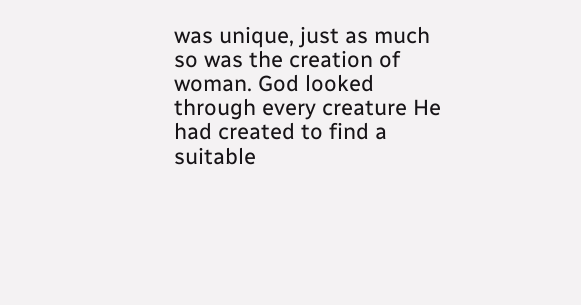was unique, just as much so was the creation of woman. God looked through every creature He had created to find a suitable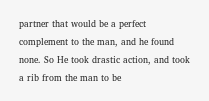partner that would be a perfect complement to the man, and he found none. So He took drastic action, and took a rib from the man to be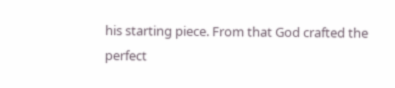his starting piece. From that God crafted the perfect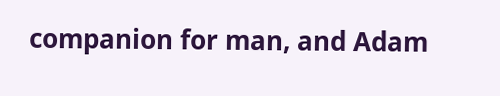companion for man, and Adam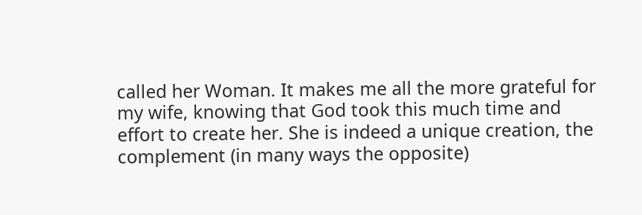called her Woman. It makes me all the more grateful for my wife, knowing that God took this much time and effort to create her. She is indeed a unique creation, the complement (in many ways the opposite)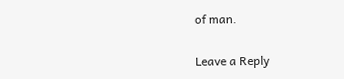of man.

Leave a Reply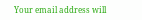Your email address will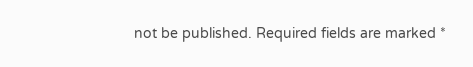not be published. Required fields are marked *